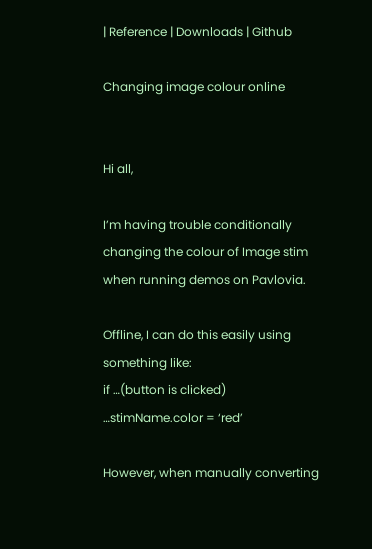| Reference | Downloads | Github

Changing image colour online


Hi all,

I’m having trouble conditionally changing the colour of Image stim when running demos on Pavlovia.

Offline, I can do this easily using something like:
if …(button is clicked)
…stimName.color = ‘red’

However, when manually converting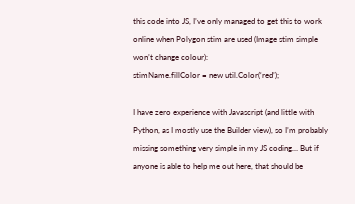this code into JS, I’ve only managed to get this to work online when Polygon stim are used (Image stim simple won’t change colour):
stimName.fillColor = new util.Color(‘red’);

I have zero experience with Javascript (and little with Python, as I mostly use the Builder view), so I’m probably missing something very simple in my JS coding… But if anyone is able to help me out here, that should be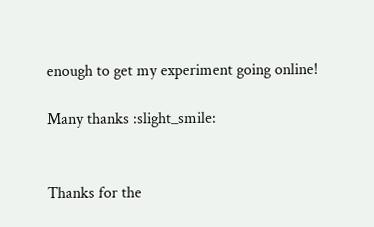enough to get my experiment going online!

Many thanks :slight_smile:


Thanks for the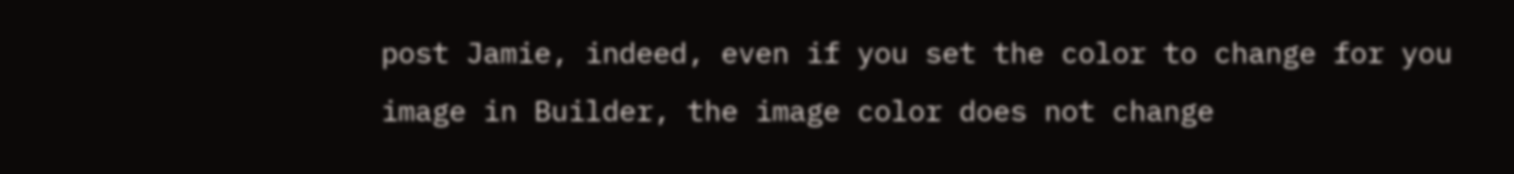post Jamie, indeed, even if you set the color to change for you image in Builder, the image color does not change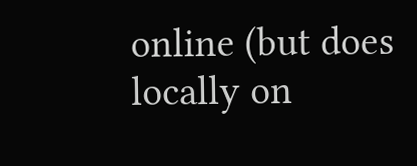online (but does locally on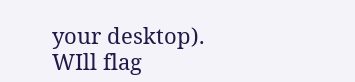your desktop). WIll flag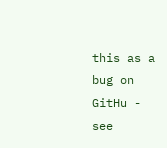this as a bug on GitHu - see